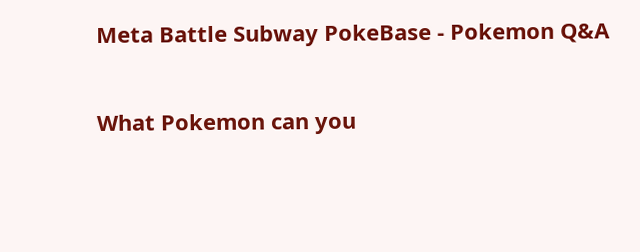Meta Battle Subway PokeBase - Pokemon Q&A

What Pokemon can you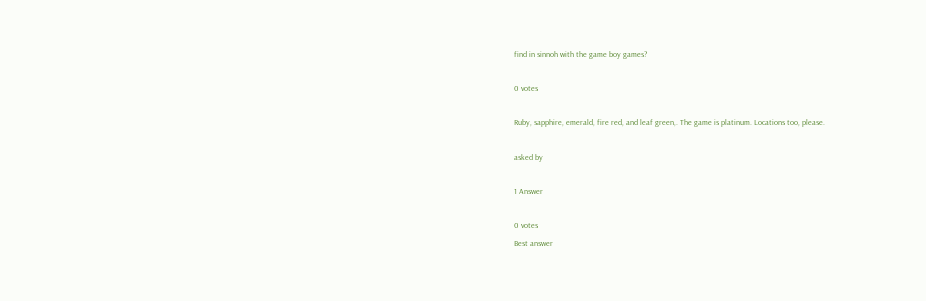find in sinnoh with the game boy games?

0 votes

Ruby, sapphire, emerald, fire red, and leaf green,. The game is platinum. Locations too, please.

asked by

1 Answer

0 votes
Best answer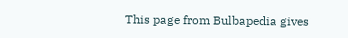This page from Bulbapedia gives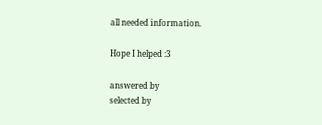all needed information.

Hope I helped :3

answered by
selected by